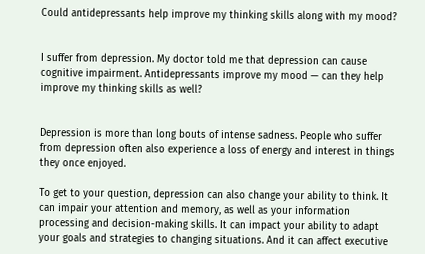Could antidepressants help improve my thinking skills along with my mood?


I suffer from depression. My doctor told me that depression can cause cognitive impairment. Antidepressants improve my mood — can they help improve my thinking skills as well?


Depression is more than long bouts of intense sadness. People who suffer from depression often also experience a loss of energy and interest in things they once enjoyed.

To get to your question, depression can also change your ability to think. It can impair your attention and memory, as well as your information processing and decision-making skills. It can impact your ability to adapt your goals and strategies to changing situations. And it can affect executive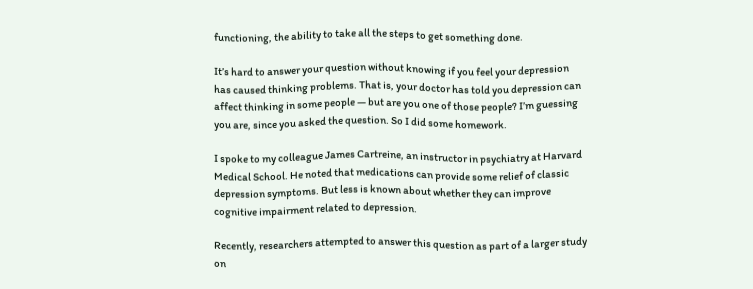functioning, the ability to take all the steps to get something done.

It’s hard to answer your question without knowing if you feel your depression has caused thinking problems. That is, your doctor has told you depression can affect thinking in some people — but are you one of those people? I’m guessing you are, since you asked the question. So I did some homework.

I spoke to my colleague James Cartreine, an instructor in psychiatry at Harvard Medical School. He noted that medications can provide some relief of classic depression symptoms. But less is known about whether they can improve cognitive impairment related to depression.

Recently, researchers attempted to answer this question as part of a larger study on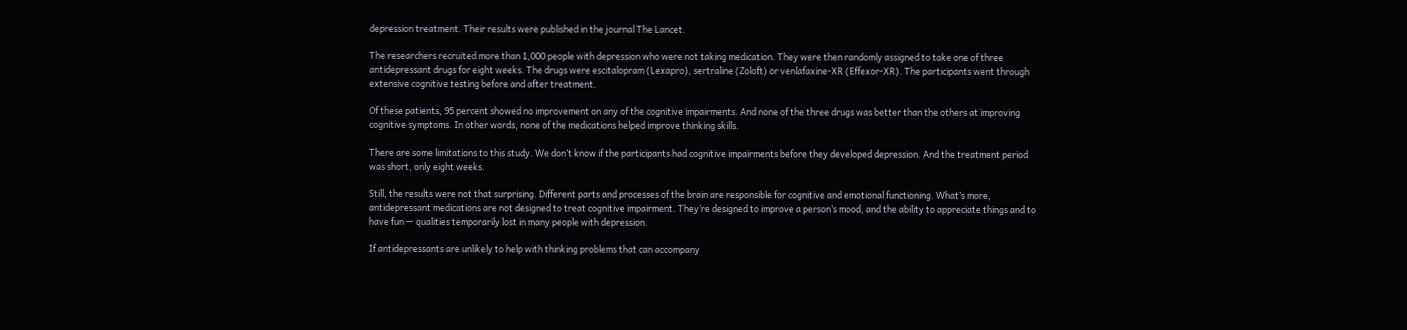depression treatment. Their results were published in the journal The Lancet.

The researchers recruited more than 1,000 people with depression who were not taking medication. They were then randomly assigned to take one of three antidepressant drugs for eight weeks. The drugs were escitalopram (Lexapro), sertraline (Zoloft) or venlafaxine-XR (Effexor-XR). The participants went through extensive cognitive testing before and after treatment.

Of these patients, 95 percent showed no improvement on any of the cognitive impairments. And none of the three drugs was better than the others at improving cognitive symptoms. In other words, none of the medications helped improve thinking skills.

There are some limitations to this study. We don’t know if the participants had cognitive impairments before they developed depression. And the treatment period was short, only eight weeks.

Still, the results were not that surprising. Different parts and processes of the brain are responsible for cognitive and emotional functioning. What’s more, antidepressant medications are not designed to treat cognitive impairment. They’re designed to improve a person’s mood, and the ability to appreciate things and to have fun — qualities temporarily lost in many people with depression.

If antidepressants are unlikely to help with thinking problems that can accompany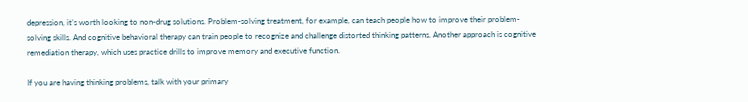depression, it’s worth looking to non-drug solutions. Problem-solving treatment, for example, can teach people how to improve their problem-solving skills. And cognitive behavioral therapy can train people to recognize and challenge distorted thinking patterns. Another approach is cognitive remediation therapy, which uses practice drills to improve memory and executive function.

If you are having thinking problems, talk with your primary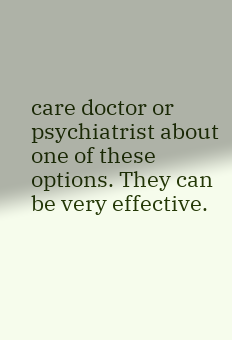care doctor or psychiatrist about one of these options. They can be very effective.